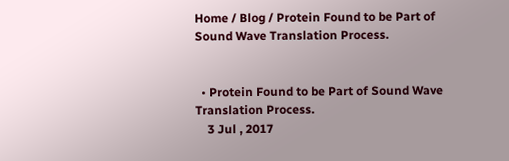Home / Blog / Protein Found to be Part of Sound Wave Translation Process.


  • Protein Found to be Part of Sound Wave Translation Process.
    3 Jul , 2017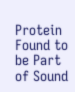Protein Found to be Part of Sound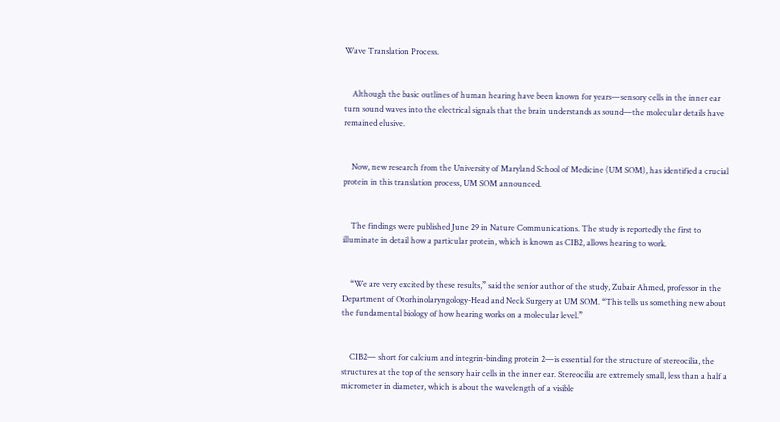Wave Translation Process.


    Although the basic outlines of human hearing have been known for years—sensory cells in the inner ear turn sound waves into the electrical signals that the brain understands as sound—the molecular details have remained elusive.


    Now, new research from the University of Maryland School of Medicine (UM SOM), has identified a crucial protein in this translation process, UM SOM announced.


    The findings were published June 29 in Nature Communications. The study is reportedly the first to illuminate in detail how a particular protein, which is known as CIB2, allows hearing to work.


    “We are very excited by these results,” said the senior author of the study, Zubair Ahmed, professor in the Department of Otorhinolaryngology-Head and Neck Surgery at UM SOM. “This tells us something new about the fundamental biology of how hearing works on a molecular level.”


    CIB2— short for calcium and integrin-binding protein 2—is essential for the structure of stereocilia, the structures at the top of the sensory hair cells in the inner ear. Stereocilia are extremely small, less than a half a micrometer in diameter, which is about the wavelength of a visible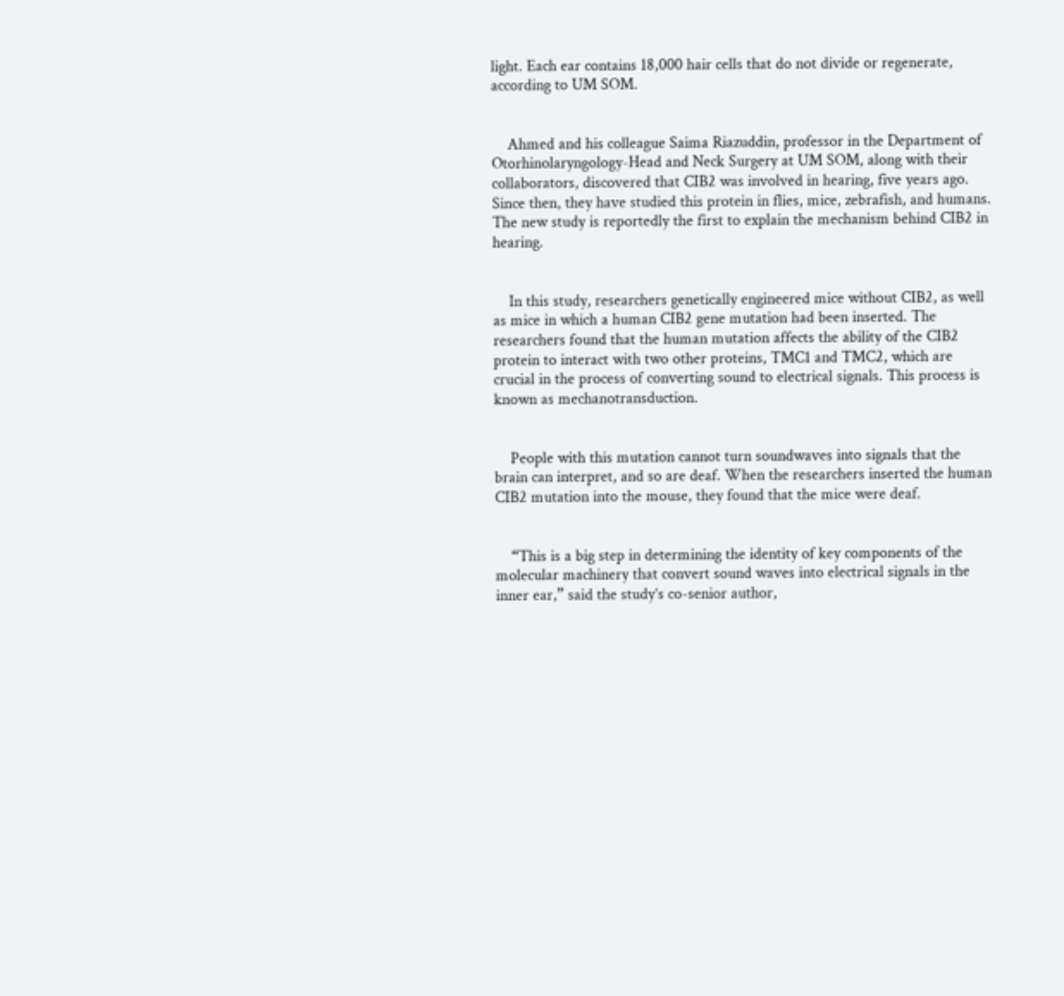light. Each ear contains 18,000 hair cells that do not divide or regenerate, according to UM SOM.


    Ahmed and his colleague Saima Riazuddin, professor in the Department of Otorhinolaryngology-Head and Neck Surgery at UM SOM, along with their collaborators, discovered that CIB2 was involved in hearing, five years ago. Since then, they have studied this protein in flies, mice, zebrafish, and humans. The new study is reportedly the first to explain the mechanism behind CIB2 in hearing.


    In this study, researchers genetically engineered mice without CIB2, as well as mice in which a human CIB2 gene mutation had been inserted. The researchers found that the human mutation affects the ability of the CIB2 protein to interact with two other proteins, TMC1 and TMC2, which are crucial in the process of converting sound to electrical signals. This process is known as mechanotransduction.


    People with this mutation cannot turn soundwaves into signals that the brain can interpret, and so are deaf. When the researchers inserted the human CIB2 mutation into the mouse, they found that the mice were deaf.


    “This is a big step in determining the identity of key components of the molecular machinery that convert sound waves into electrical signals in the inner ear,” said the study’s co-senior author,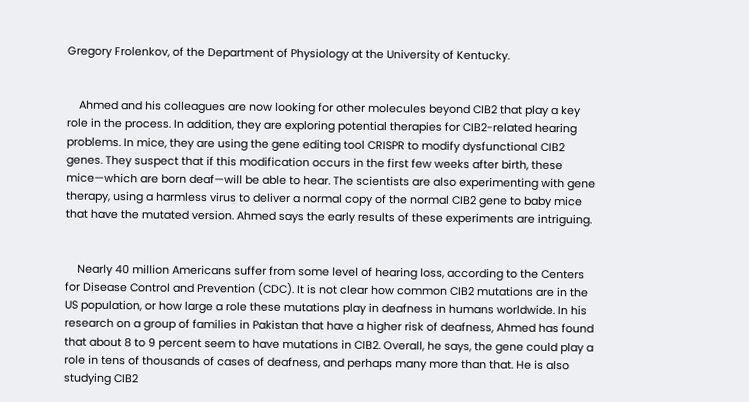Gregory Frolenkov, of the Department of Physiology at the University of Kentucky.


    Ahmed and his colleagues are now looking for other molecules beyond CIB2 that play a key role in the process. In addition, they are exploring potential therapies for CIB2-related hearing problems. In mice, they are using the gene editing tool CRISPR to modify dysfunctional CIB2 genes. They suspect that if this modification occurs in the first few weeks after birth, these mice—which are born deaf—will be able to hear. The scientists are also experimenting with gene therapy, using a harmless virus to deliver a normal copy of the normal CIB2 gene to baby mice that have the mutated version. Ahmed says the early results of these experiments are intriguing.


    Nearly 40 million Americans suffer from some level of hearing loss, according to the Centers for Disease Control and Prevention (CDC). It is not clear how common CIB2 mutations are in the US population, or how large a role these mutations play in deafness in humans worldwide. In his research on a group of families in Pakistan that have a higher risk of deafness, Ahmed has found that about 8 to 9 percent seem to have mutations in CIB2. Overall, he says, the gene could play a role in tens of thousands of cases of deafness, and perhaps many more than that. He is also studying CIB2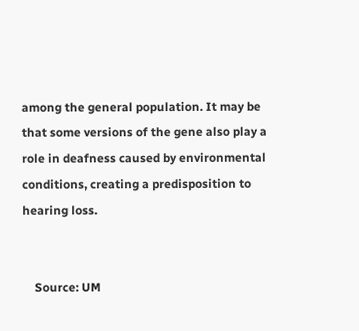among the general population. It may be that some versions of the gene also play a role in deafness caused by environmental conditions, creating a predisposition to hearing loss.


    Source: UM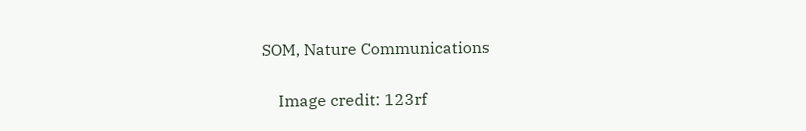SOM, Nature Communications

    Image credit: 123rf